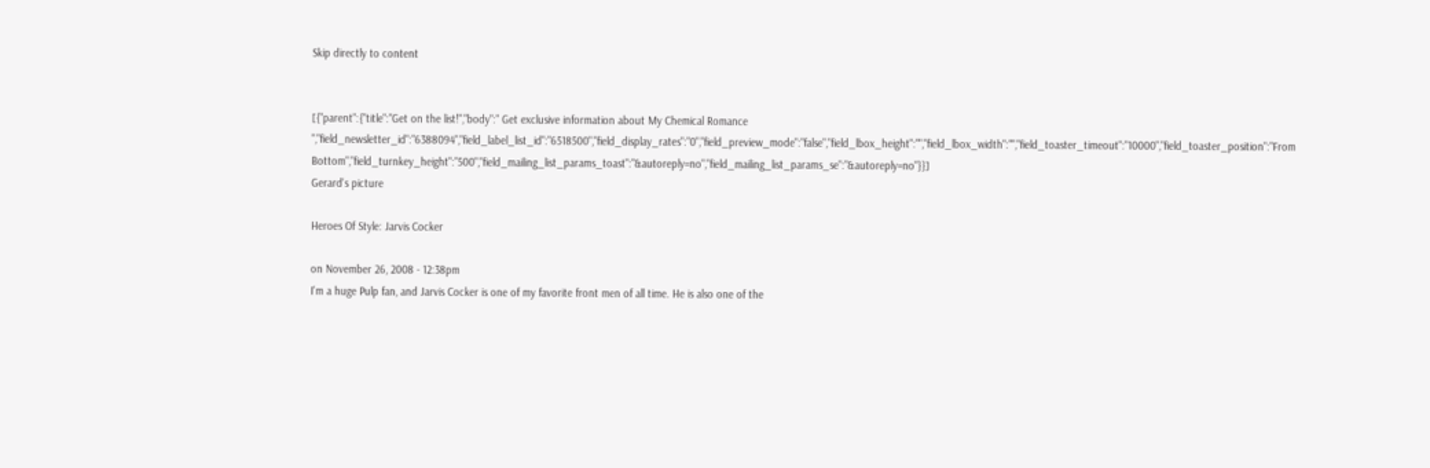Skip directly to content


[{"parent":{"title":"Get on the list!","body":" Get exclusive information about My Chemical Romance ","field_newsletter_id":"6388094","field_label_list_id":"6518500","field_display_rates":"0","field_preview_mode":"false","field_lbox_height":"","field_lbox_width":"","field_toaster_timeout":"10000","field_toaster_position":"From Bottom","field_turnkey_height":"500","field_mailing_list_params_toast":"&autoreply=no","field_mailing_list_params_se":"&autoreply=no"}}]
Gerard's picture

Heroes Of Style: Jarvis Cocker

on November 26, 2008 - 12:38pm
I'm a huge Pulp fan, and Jarvis Cocker is one of my favorite front men of all time. He is also one of the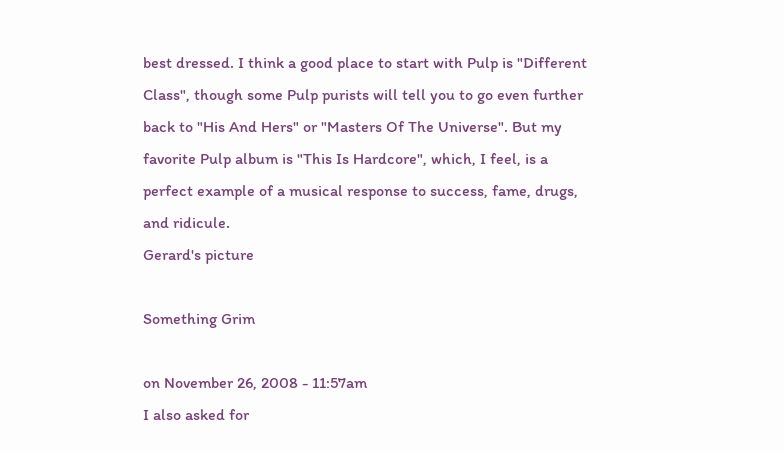best dressed. I think a good place to start with Pulp is "Different Class", though some Pulp purists will tell you to go even further back to "His And Hers" or "Masters Of The Universe". But my favorite Pulp album is "This Is Hardcore", which, I feel, is a perfect example of a musical response to success, fame, drugs, and ridicule.
Gerard's picture

Something Grim

on November 26, 2008 - 11:57am
I also asked for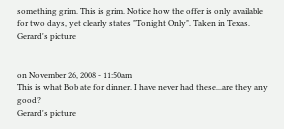something grim. This is grim. Notice how the offer is only available for two days, yet clearly states "Tonight Only". Taken in Texas.
Gerard's picture


on November 26, 2008 - 11:50am
This is what Bob ate for dinner. I have never had these...are they any good?
Gerard's picture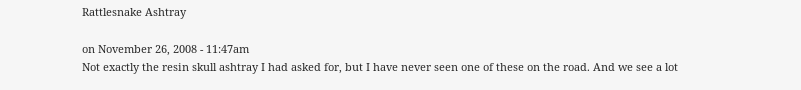Rattlesnake Ashtray

on November 26, 2008 - 11:47am
Not exactly the resin skull ashtray I had asked for, but I have never seen one of these on the road. And we see a lot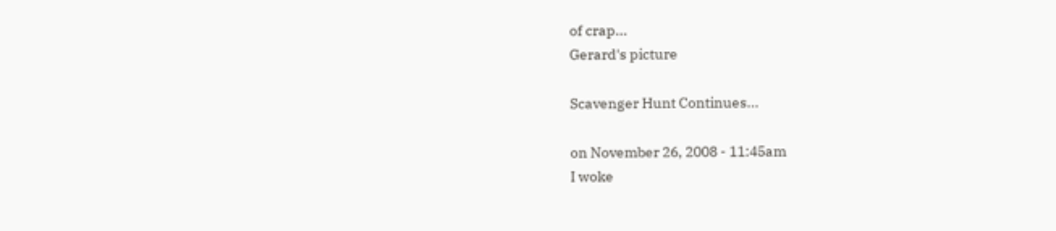of crap...
Gerard's picture

Scavenger Hunt Continues...

on November 26, 2008 - 11:45am
I woke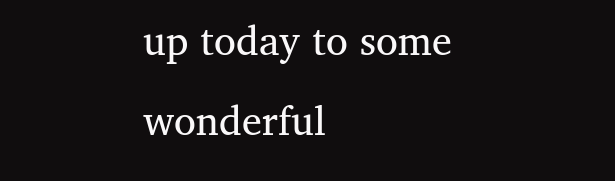up today to some wonderful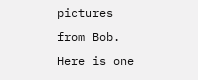pictures from Bob. Here is one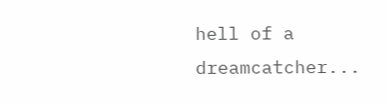hell of a dreamcatcher...